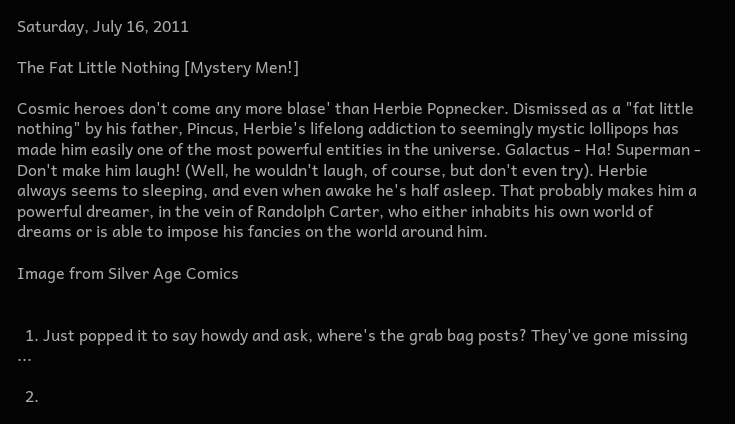Saturday, July 16, 2011

The Fat Little Nothing [Mystery Men!]

Cosmic heroes don't come any more blase' than Herbie Popnecker. Dismissed as a "fat little nothing" by his father, Pincus, Herbie's lifelong addiction to seemingly mystic lollipops has made him easily one of the most powerful entities in the universe. Galactus - Ha! Superman - Don't make him laugh! (Well, he wouldn't laugh, of course, but don't even try). Herbie always seems to sleeping, and even when awake he's half asleep. That probably makes him a powerful dreamer, in the vein of Randolph Carter, who either inhabits his own world of dreams or is able to impose his fancies on the world around him.

Image from Silver Age Comics


  1. Just popped it to say howdy and ask, where's the grab bag posts? They've gone missing ...

  2.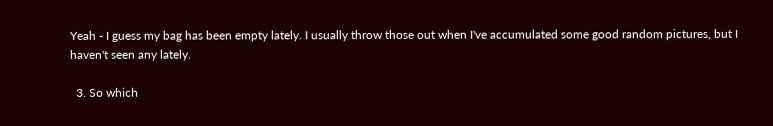Yeah - I guess my bag has been empty lately. I usually throw those out when I've accumulated some good random pictures, but I haven't seen any lately.

  3. So which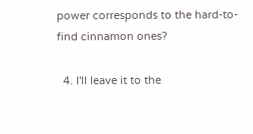power corresponds to the hard-to-find cinnamon ones?

  4. I'll leave it to the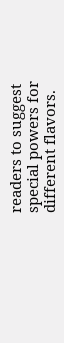readers to suggest special powers for different flavors.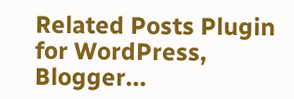Related Posts Plugin for WordPress, Blogger...